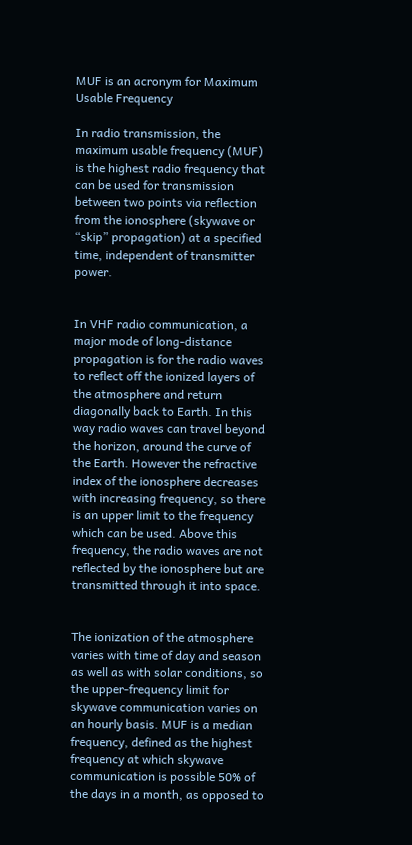MUF is an acronym for Maximum Usable Frequency

In radio transmission, the maximum usable frequency (MUF) is the highest radio frequency that can be used for transmission between two points via reflection from the ionosphere (skywave or “skip” propagation) at a specified time, independent of transmitter power.


In VHF radio communication, a major mode of long-distance propagation is for the radio waves to reflect off the ionized layers of the atmosphere and return diagonally back to Earth. In this way radio waves can travel beyond the horizon, around the curve of the Earth. However the refractive index of the ionosphere decreases with increasing frequency, so there is an upper limit to the frequency which can be used. Above this frequency, the radio waves are not reflected by the ionosphere but are transmitted through it into space.


The ionization of the atmosphere varies with time of day and season as well as with solar conditions, so the upper-frequency limit for skywave communication varies on an hourly basis. MUF is a median frequency, defined as the highest frequency at which skywave communication is possible 50% of the days in a month, as opposed to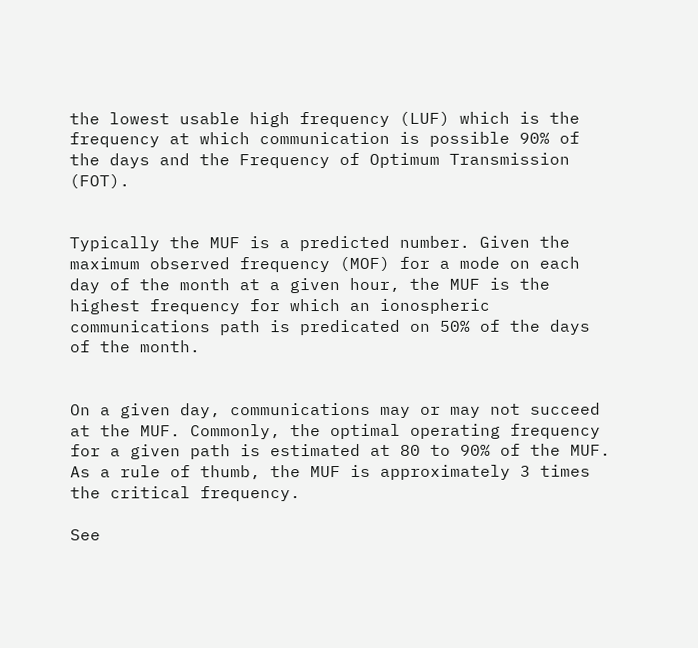the lowest usable high frequency (LUF) which is the frequency at which communication is possible 90% of the days and the Frequency of Optimum Transmission (FOT).


Typically the MUF is a predicted number. Given the maximum observed frequency (MOF) for a mode on each day of the month at a given hour, the MUF is the highest frequency for which an ionospheric communications path is predicated on 50% of the days of the month.


On a given day, communications may or may not succeed at the MUF. Commonly, the optimal operating frequency for a given path is estimated at 80 to 90% of the MUF. As a rule of thumb, the MUF is approximately 3 times the critical frequency.

See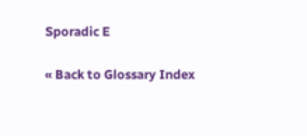Sporadic E

« Back to Glossary Index